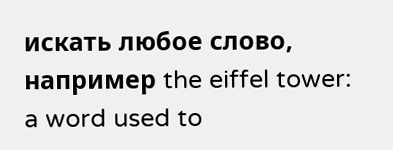искать любое слово, например the eiffel tower:
a word used to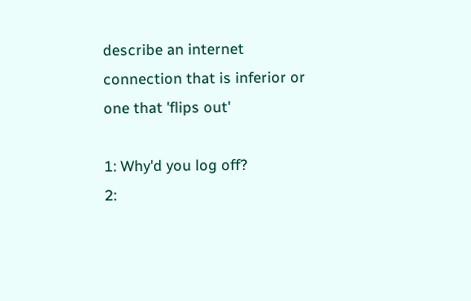describe an internet connection that is inferior or one that 'flips out'

1: Why'd you log off?
2: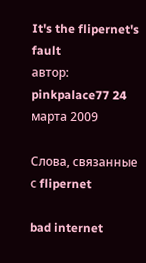It's the flipernet's fault
автор: pinkpalace77 24 марта 2009

Слова, связанные с flipernet

bad internet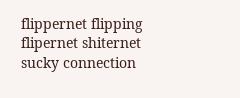flippernet flipping flipernet shiternet sucky connection